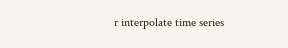r interpolate time series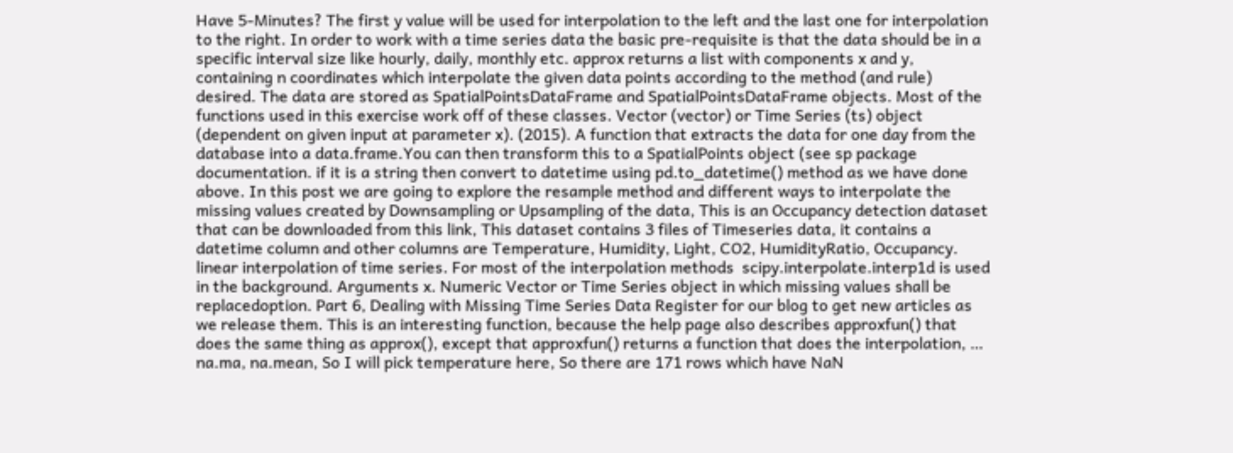Have 5-Minutes? The first y value will be used for interpolation to the left and the last one for interpolation to the right. In order to work with a time series data the basic pre-requisite is that the data should be in a specific interval size like hourly, daily, monthly etc. approx returns a list with components x and y, containing n coordinates which interpolate the given data points according to the method (and rule) desired. The data are stored as SpatialPointsDataFrame and SpatialPointsDataFrame objects. Most of the functions used in this exercise work off of these classes. Vector (vector) or Time Series (ts) object (dependent on given input at parameter x). (2015). A function that extracts the data for one day from the database into a data.frame.You can then transform this to a SpatialPoints object (see sp package documentation. if it is a string then convert to datetime using pd.to_datetime() method as we have done above. In this post we are going to explore the resample method and different ways to interpolate the missing values created by Downsampling or Upsampling of the data, This is an Occupancy detection dataset that can be downloaded from this link, This dataset contains 3 files of Timeseries data, it contains a datetime column and other columns are Temperature, Humidity, Light, CO2, HumidityRatio, Occupancy. linear interpolation of time series. For most of the interpolation methods  scipy.interpolate.interp1d is used in the background. Arguments x. Numeric Vector or Time Series object in which missing values shall be replacedoption. Part 6, Dealing with Missing Time Series Data Register for our blog to get new articles as we release them. This is an interesting function, because the help page also describes approxfun() that does the same thing as approx(), except that approxfun() returns a function that does the interpolation, … na.ma, na.mean, So I will pick temperature here, So there are 171 rows which have NaN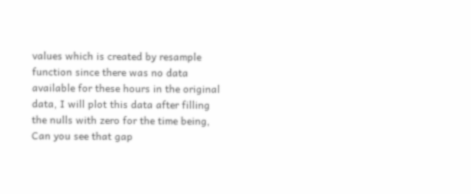values which is created by resample function since there was no data available for these hours in the original data, I will plot this data after filling the nulls with zero for the time being, Can you see that gap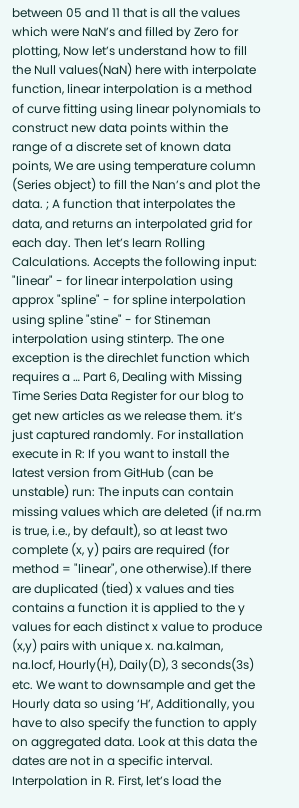between 05 and 11 that is all the values which were NaN’s and filled by Zero for plotting, Now let’s understand how to fill the Null values(NaN) here with interpolate function, linear interpolation is a method of curve fitting using linear polynomials to construct new data points within the range of a discrete set of known data points, We are using temperature column (Series object) to fill the Nan’s and plot the data. ; A function that interpolates the data, and returns an interpolated grid for each day. Then let’s learn Rolling Calculations. Accepts the following input: "linear" - for linear interpolation using approx "spline" - for spline interpolation using spline "stine" - for Stineman interpolation using stinterp. The one exception is the direchlet function which requires a … Part 6, Dealing with Missing Time Series Data Register for our blog to get new articles as we release them. it’s just captured randomly. For installation execute in R: If you want to install the latest version from GitHub (can be unstable) run: The inputs can contain missing values which are deleted (if na.rm is true, i.e., by default), so at least two complete (x, y) pairs are required (for method = "linear", one otherwise).If there are duplicated (tied) x values and ties contains a function it is applied to the y values for each distinct x value to produce (x,y) pairs with unique x. na.kalman, na.locf, Hourly(H), Daily(D), 3 seconds(3s) etc. We want to downsample and get the Hourly data so using ‘H’, Additionally, you have to also specify the function to apply on aggregated data. Look at this data the dates are not in a specific interval. Interpolation in R. First, let’s load the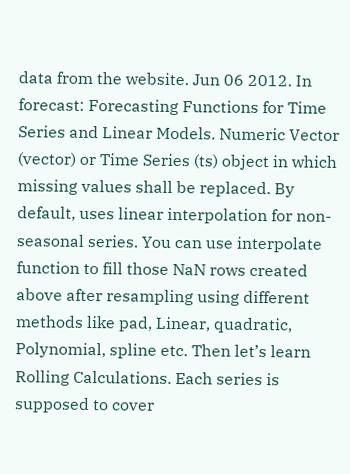data from the website. Jun 06 2012. In forecast: Forecasting Functions for Time Series and Linear Models. Numeric Vector (vector) or Time Series (ts) object in which missing values shall be replaced. By default, uses linear interpolation for non-seasonal series. You can use interpolate function to fill those NaN rows created above after resampling using different methods like pad, Linear, quadratic, Polynomial, spline etc. Then let’s learn Rolling Calculations. Each series is supposed to cover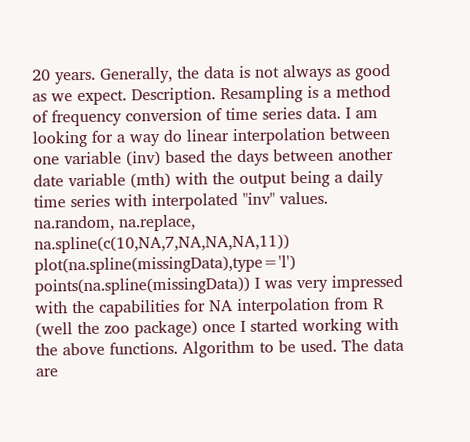20 years. Generally, the data is not always as good as we expect. Description. Resampling is a method of frequency conversion of time series data. I am looking for a way do linear interpolation between one variable (inv) based the days between another date variable (mth) with the output being a daily time series with interpolated "inv" values. na.random, na.replace, na.spline(c(10,NA,7,NA,NA,NA,11)) plot(na.spline(missingData),type='l') points(na.spline(missingData)) I was very impressed with the capabilities for NA interpolation from R (well the zoo package) once I started working with the above functions. Algorithm to be used. The data are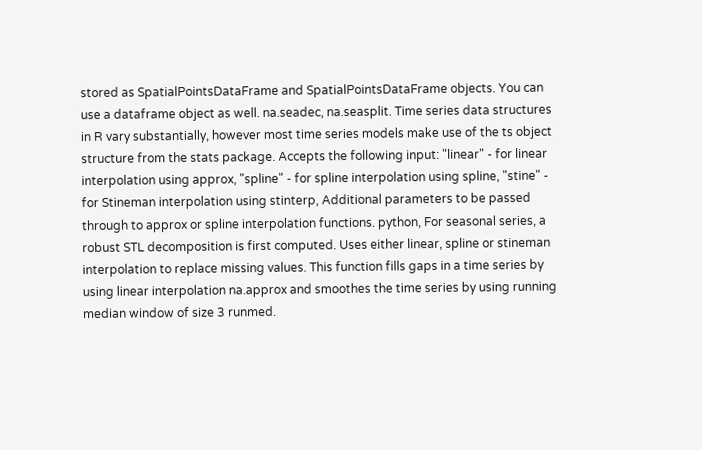stored as SpatialPointsDataFrame and SpatialPointsDataFrame objects. You can use a dataframe object as well. na.seadec, na.seasplit. Time series data structures in R vary substantially, however most time series models make use of the ts object structure from the stats package. Accepts the following input: "linear" - for linear interpolation using approx, "spline" - for spline interpolation using spline, "stine" - for Stineman interpolation using stinterp, Additional parameters to be passed through to approx or spline interpolation functions. python, For seasonal series, a robust STL decomposition is first computed. Uses either linear, spline or stineman interpolation to replace missing values. This function fills gaps in a time series by using linear interpolation na.approx and smoothes the time series by using running median window of size 3 runmed.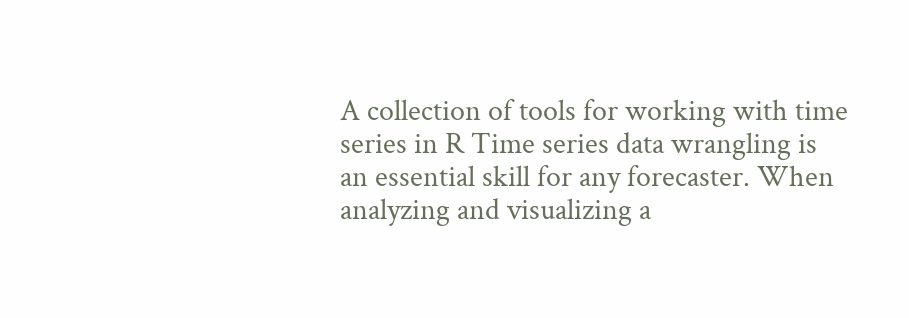A collection of tools for working with time series in R Time series data wrangling is an essential skill for any forecaster. When analyzing and visualizing a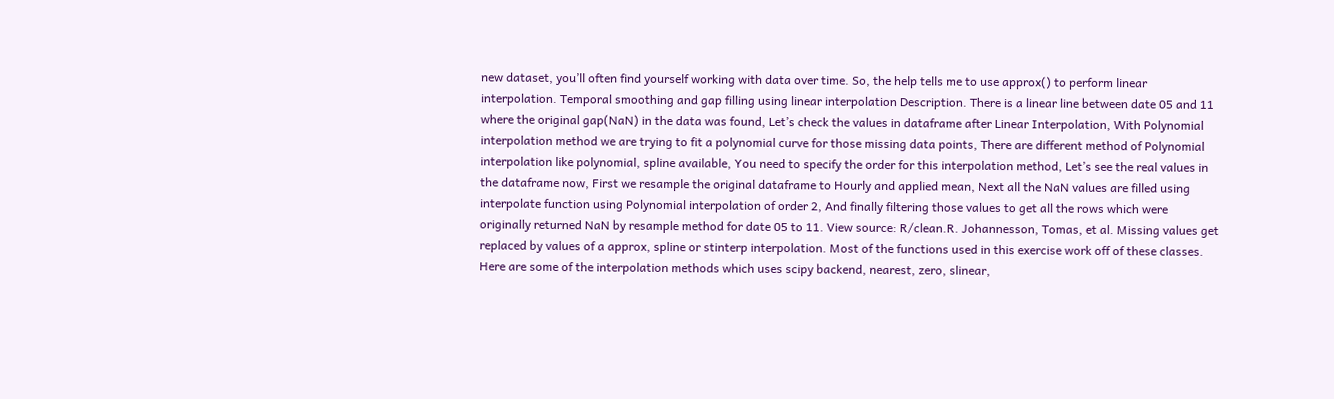new dataset, you’ll often find yourself working with data over time. So, the help tells me to use approx() to perform linear interpolation. Temporal smoothing and gap filling using linear interpolation Description. There is a linear line between date 05 and 11 where the original gap(NaN) in the data was found, Let’s check the values in dataframe after Linear Interpolation, With Polynomial interpolation method we are trying to fit a polynomial curve for those missing data points, There are different method of Polynomial interpolation like polynomial, spline available, You need to specify the order for this interpolation method, Let’s see the real values in the dataframe now, First we resample the original dataframe to Hourly and applied mean, Next all the NaN values are filled using interpolate function using Polynomial interpolation of order 2, And finally filtering those values to get all the rows which were originally returned NaN by resample method for date 05 to 11. View source: R/clean.R. Johannesson, Tomas, et al. Missing values get replaced by values of a approx, spline or stinterp interpolation. Most of the functions used in this exercise work off of these classes. Here are some of the interpolation methods which uses scipy backend, nearest, zero, slinear,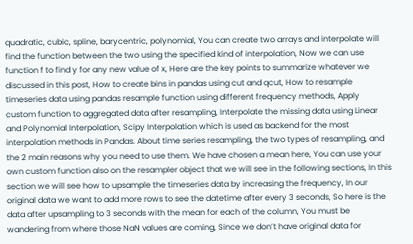quadratic, cubic, spline, barycentric, polynomial, You can create two arrays and interpolate will find the function between the two using the specified kind of interpolation, Now we can use function f to find y for any new value of x, Here are the key points to summarize whatever we discussed in this post, How to create bins in pandas using cut and qcut, How to resample timeseries data using pandas resample function using different frequency methods, Apply custom function to aggregated data after resampling, Interpolate the missing data using Linear and Polynomial Interpolation, Scipy Interpolation which is used as backend for the most interpolation methods in Pandas. About time series resampling, the two types of resampling, and the 2 main reasons why you need to use them. We have chosen a mean here, You can use your own custom function also on the resampler object that we will see in the following sections, In this section we will see how to upsample the timeseries data by increasing the frequency, In our original data we want to add more rows to see the datetime after every 3 seconds, So here is the data after upsampling to 3 seconds with the mean for each of the column, You must be wandering from where those NaN values are coming, Since we don’t have original data for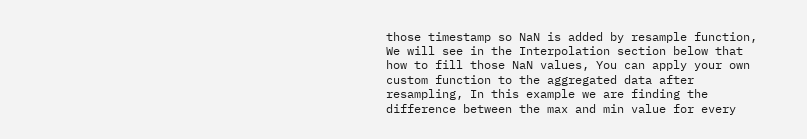those timestamp so NaN is added by resample function, We will see in the Interpolation section below that how to fill those NaN values, You can apply your own custom function to the aggregated data after resampling, In this example we are finding the difference between the max and min value for every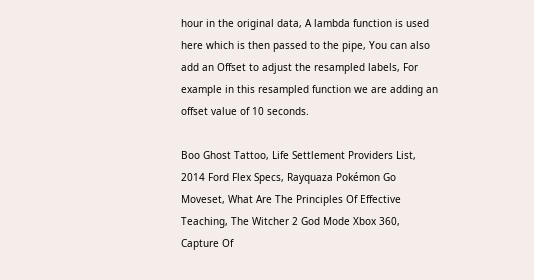hour in the original data, A lambda function is used here which is then passed to the pipe, You can also add an Offset to adjust the resampled labels, For example in this resampled function we are adding an offset value of 10 seconds.

Boo Ghost Tattoo, Life Settlement Providers List, 2014 Ford Flex Specs, Rayquaza Pokémon Go Moveset, What Are The Principles Of Effective Teaching, The Witcher 2 God Mode Xbox 360, Capture Of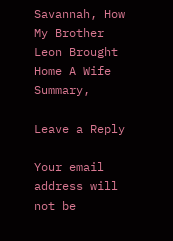Savannah, How My Brother Leon Brought Home A Wife Summary,

Leave a Reply

Your email address will not be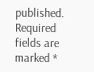published. Required fields are marked *